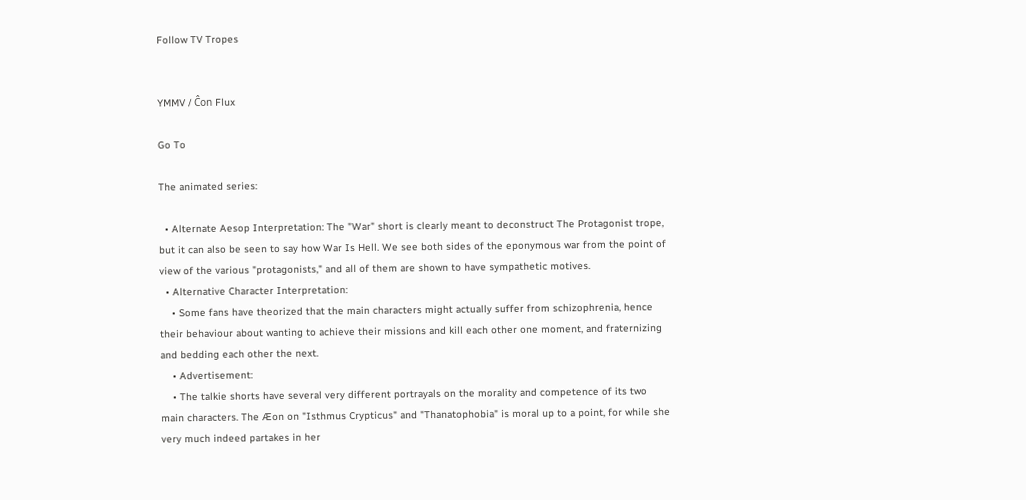Follow TV Tropes


YMMV / Ĉon Flux

Go To

The animated series:

  • Alternate Aesop Interpretation: The "War" short is clearly meant to deconstruct The Protagonist trope, but it can also be seen to say how War Is Hell. We see both sides of the eponymous war from the point of view of the various "protagonists," and all of them are shown to have sympathetic motives.
  • Alternative Character Interpretation:
    • Some fans have theorized that the main characters might actually suffer from schizophrenia, hence their behaviour about wanting to achieve their missions and kill each other one moment, and fraternizing and bedding each other the next.
    • Advertisement:
    • The talkie shorts have several very different portrayals on the morality and competence of its two main characters. The Æon on "Isthmus Crypticus" and "Thanatophobia" is moral up to a point, for while she very much indeed partakes in her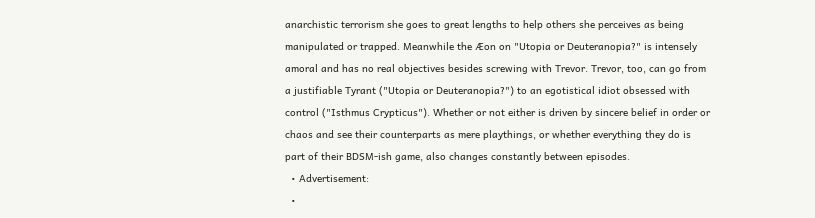anarchistic terrorism she goes to great lengths to help others she perceives as being manipulated or trapped. Meanwhile the Æon on "Utopia or Deuteranopia?" is intensely amoral and has no real objectives besides screwing with Trevor. Trevor, too, can go from a justifiable Tyrant ("Utopia or Deuteranopia?") to an egotistical idiot obsessed with control ("Isthmus Crypticus"). Whether or not either is driven by sincere belief in order or chaos and see their counterparts as mere playthings, or whether everything they do is part of their BDSM-ish game, also changes constantly between episodes.
  • Advertisement:
  •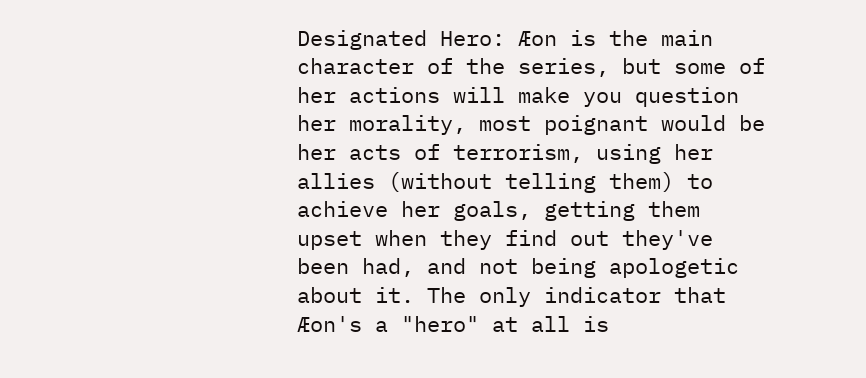Designated Hero: Æon is the main character of the series, but some of her actions will make you question her morality, most poignant would be her acts of terrorism, using her allies (without telling them) to achieve her goals, getting them upset when they find out they've been had, and not being apologetic about it. The only indicator that Æon's a "hero" at all is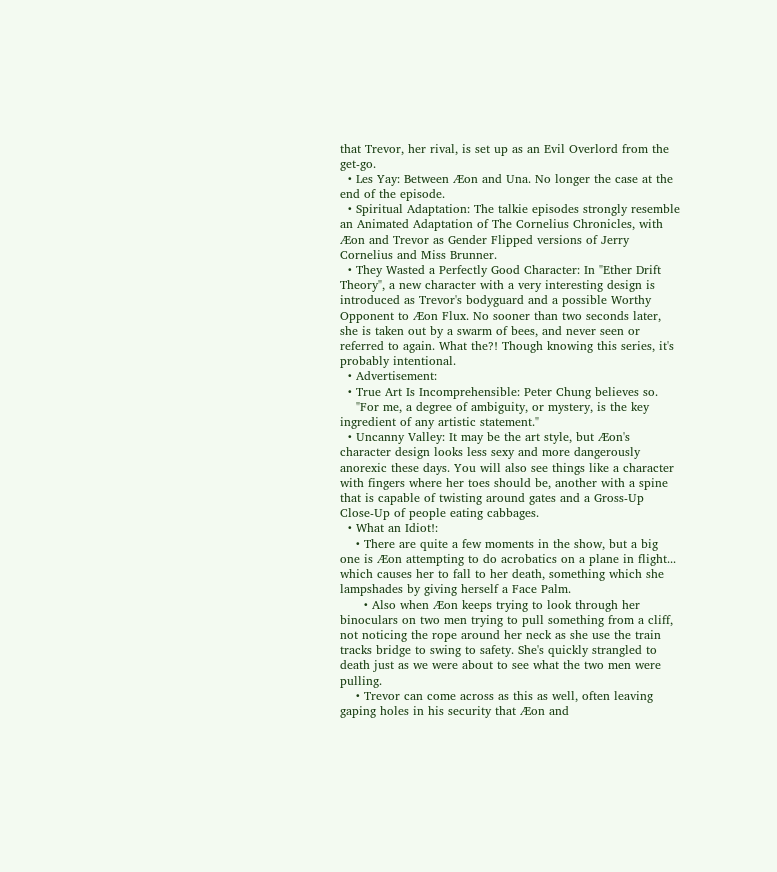that Trevor, her rival, is set up as an Evil Overlord from the get-go.
  • Les Yay: Between Æon and Una. No longer the case at the end of the episode.
  • Spiritual Adaptation: The talkie episodes strongly resemble an Animated Adaptation of The Cornelius Chronicles, with Æon and Trevor as Gender Flipped versions of Jerry Cornelius and Miss Brunner.
  • They Wasted a Perfectly Good Character: In "Ether Drift Theory", a new character with a very interesting design is introduced as Trevor's bodyguard and a possible Worthy Opponent to Æon Flux. No sooner than two seconds later, she is taken out by a swarm of bees, and never seen or referred to again. What the?! Though knowing this series, it's probably intentional.
  • Advertisement:
  • True Art Is Incomprehensible: Peter Chung believes so.
    "For me, a degree of ambiguity, or mystery, is the key ingredient of any artistic statement."
  • Uncanny Valley: It may be the art style, but Æon's character design looks less sexy and more dangerously anorexic these days. You will also see things like a character with fingers where her toes should be, another with a spine that is capable of twisting around gates and a Gross-Up Close-Up of people eating cabbages.
  • What an Idiot!:
    • There are quite a few moments in the show, but a big one is Æon attempting to do acrobatics on a plane in flight... which causes her to fall to her death, something which she lampshades by giving herself a Face Palm.
      • Also when Æon keeps trying to look through her binoculars on two men trying to pull something from a cliff, not noticing the rope around her neck as she use the train tracks bridge to swing to safety. She's quickly strangled to death just as we were about to see what the two men were pulling.
    • Trevor can come across as this as well, often leaving gaping holes in his security that Æon and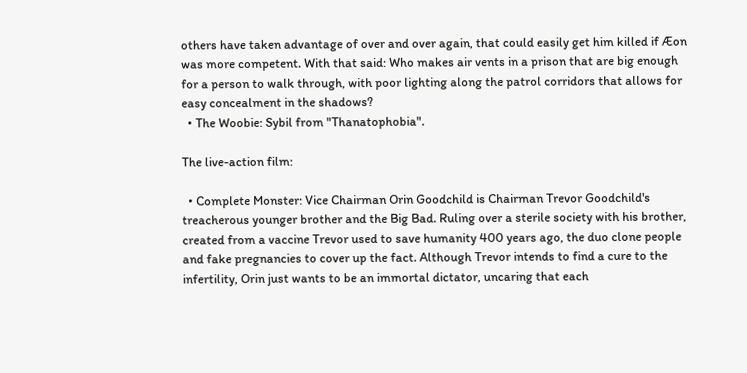others have taken advantage of over and over again, that could easily get him killed if Æon was more competent. With that said: Who makes air vents in a prison that are big enough for a person to walk through, with poor lighting along the patrol corridors that allows for easy concealment in the shadows?
  • The Woobie: Sybil from "Thanatophobia".

The live-action film:

  • Complete Monster: Vice Chairman Orin Goodchild is Chairman Trevor Goodchild's treacherous younger brother and the Big Bad. Ruling over a sterile society with his brother, created from a vaccine Trevor used to save humanity 400 years ago, the duo clone people and fake pregnancies to cover up the fact. Although Trevor intends to find a cure to the infertility, Orin just wants to be an immortal dictator, uncaring that each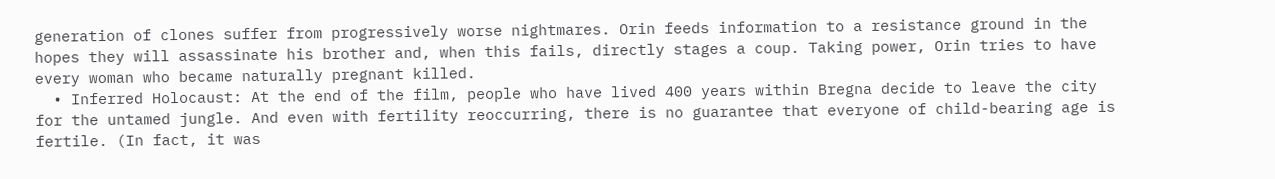generation of clones suffer from progressively worse nightmares. Orin feeds information to a resistance ground in the hopes they will assassinate his brother and, when this fails, directly stages a coup. Taking power, Orin tries to have every woman who became naturally pregnant killed.
  • Inferred Holocaust: At the end of the film, people who have lived 400 years within Bregna decide to leave the city for the untamed jungle. And even with fertility reoccurring, there is no guarantee that everyone of child-bearing age is fertile. (In fact, it was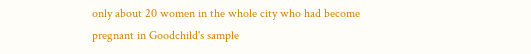only about 20 women in the whole city who had become pregnant in Goodchild's sample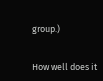group.)


How well does it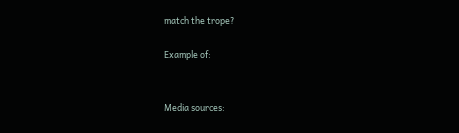match the trope?

Example of:


Media sources: